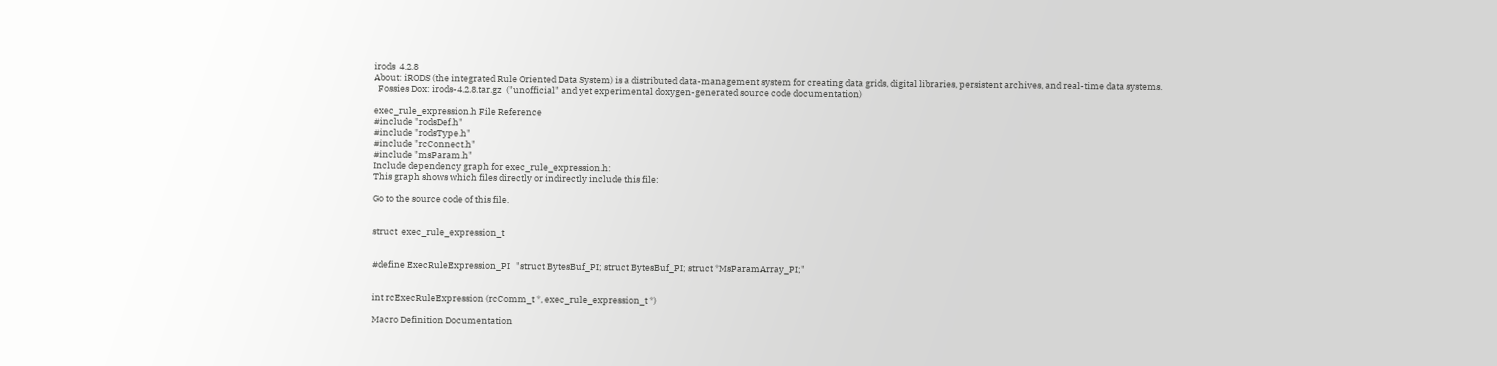irods  4.2.8
About: iRODS (the integrated Rule Oriented Data System) is a distributed data-management system for creating data grids, digital libraries, persistent archives, and real-time data systems.
  Fossies Dox: irods-4.2.8.tar.gz  ("unofficial" and yet experimental doxygen-generated source code documentation)

exec_rule_expression.h File Reference
#include "rodsDef.h"
#include "rodsType.h"
#include "rcConnect.h"
#include "msParam.h"
Include dependency graph for exec_rule_expression.h:
This graph shows which files directly or indirectly include this file:

Go to the source code of this file.


struct  exec_rule_expression_t


#define ExecRuleExpression_PI   "struct BytesBuf_PI; struct BytesBuf_PI; struct *MsParamArray_PI;"


int rcExecRuleExpression (rcComm_t *, exec_rule_expression_t *)

Macro Definition Documentation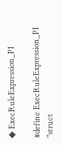◆ ExecRuleExpression_PI

#define ExecRuleExpression_PI   "struct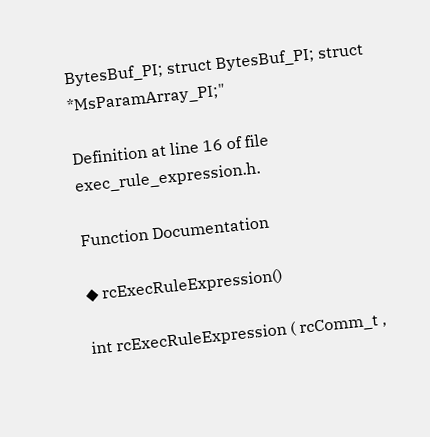BytesBuf_PI; struct BytesBuf_PI; struct *MsParamArray_PI;"

Definition at line 16 of file exec_rule_expression.h.

Function Documentation

◆ rcExecRuleExpression()

int rcExecRuleExpression ( rcComm_t ,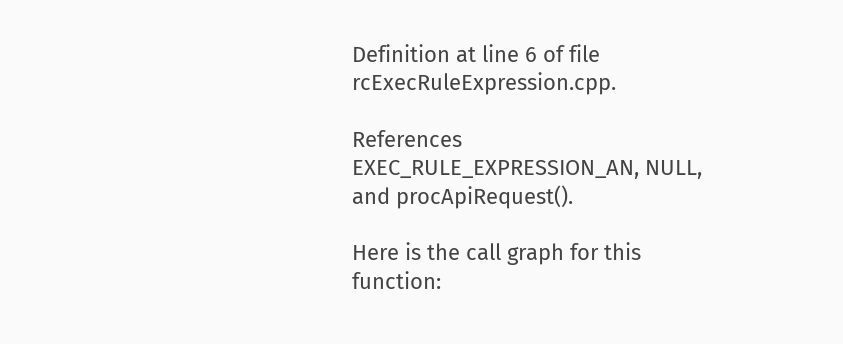Definition at line 6 of file rcExecRuleExpression.cpp.

References EXEC_RULE_EXPRESSION_AN, NULL, and procApiRequest().

Here is the call graph for this function: